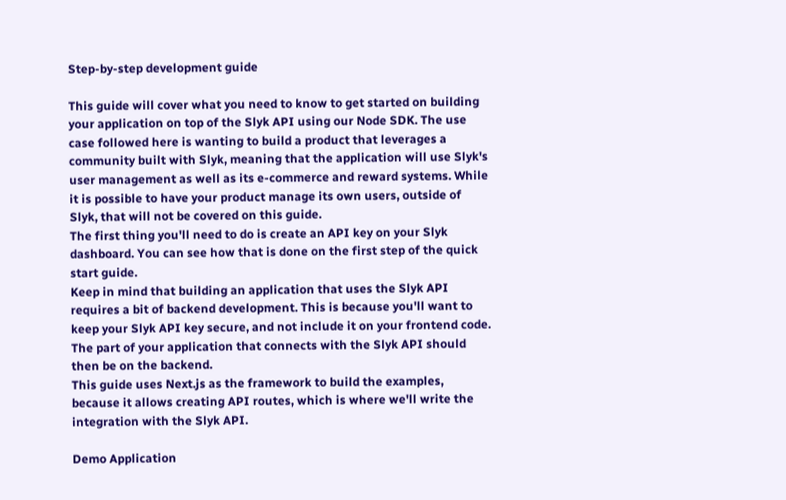Step-by-step development guide

This guide will cover what you need to know to get started on building your application on top of the Slyk API using our Node SDK. The use case followed here is wanting to build a product that leverages a community built with Slyk, meaning that the application will use Slyk's user management as well as its e-commerce and reward systems. While it is possible to have your product manage its own users, outside of Slyk, that will not be covered on this guide.
The first thing you'll need to do is create an API key on your Slyk dashboard. You can see how that is done on the first step of the quick start guide.
Keep in mind that building an application that uses the Slyk API requires a bit of backend development. This is because you'll want to keep your Slyk API key secure, and not include it on your frontend code. The part of your application that connects with the Slyk API should then be on the backend.
This guide uses Next.js as the framework to build the examples, because it allows creating API routes, which is where we'll write the integration with the Slyk API.

Demo Application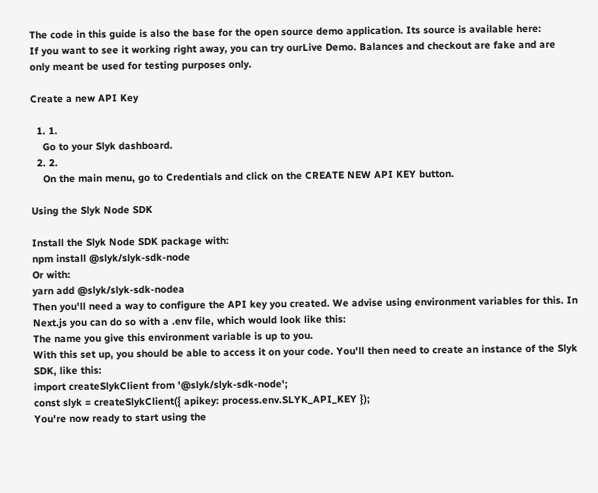The code in this guide is also the base for the open source demo application. Its source is available here:
If you want to see it working right away, you can try ourLive Demo. Balances and checkout are fake and are only meant be used for testing purposes only.

Create a new API Key

  1. 1.
    Go to your Slyk dashboard.
  2. 2.
    On the main menu, go to Credentials and click on the CREATE NEW API KEY button.

Using the Slyk Node SDK

Install the Slyk Node SDK package with:
npm install @slyk/slyk-sdk-node
Or with:
yarn add @slyk/slyk-sdk-nodea
Then you'll need a way to configure the API key you created. We advise using environment variables for this. In Next.js you can do so with a .env file, which would look like this:
The name you give this environment variable is up to you.
With this set up, you should be able to access it on your code. You'll then need to create an instance of the Slyk SDK, like this:
import createSlykClient from '@slyk/slyk-sdk-node';
const slyk = createSlykClient({ apikey: process.env.SLYK_API_KEY });
You're now ready to start using the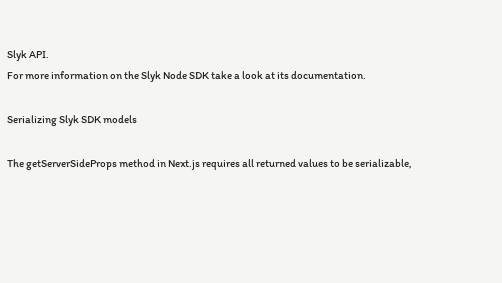Slyk API.
For more information on the Slyk Node SDK take a look at its documentation.

Serializing Slyk SDK models

The getServerSideProps method in Next.js requires all returned values to be serializable,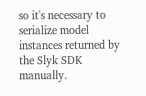so it's necessary to serialize model instances returned by the Slyk SDK manually.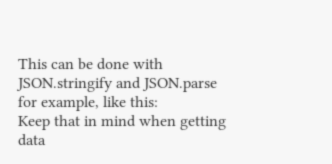This can be done with JSON.stringify and JSON.parse for example, like this:
Keep that in mind when getting data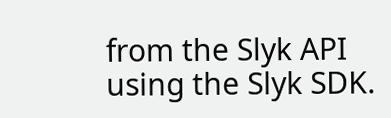from the Slyk API using the Slyk SDK.